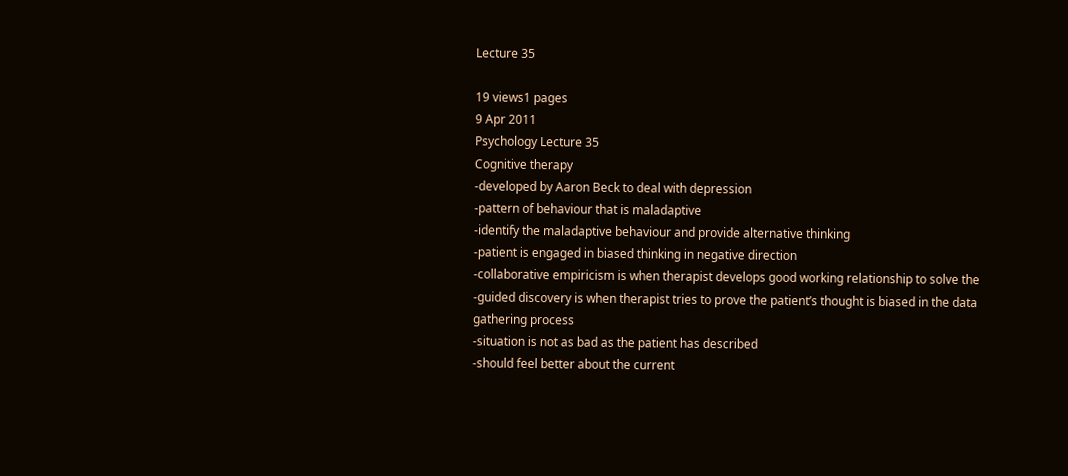Lecture 35

19 views1 pages
9 Apr 2011
Psychology Lecture 35
Cognitive therapy
-developed by Aaron Beck to deal with depression
-pattern of behaviour that is maladaptive
-identify the maladaptive behaviour and provide alternative thinking
-patient is engaged in biased thinking in negative direction
-collaborative empiricism is when therapist develops good working relationship to solve the
-guided discovery is when therapist tries to prove the patient’s thought is biased in the data
gathering process
-situation is not as bad as the patient has described
-should feel better about the current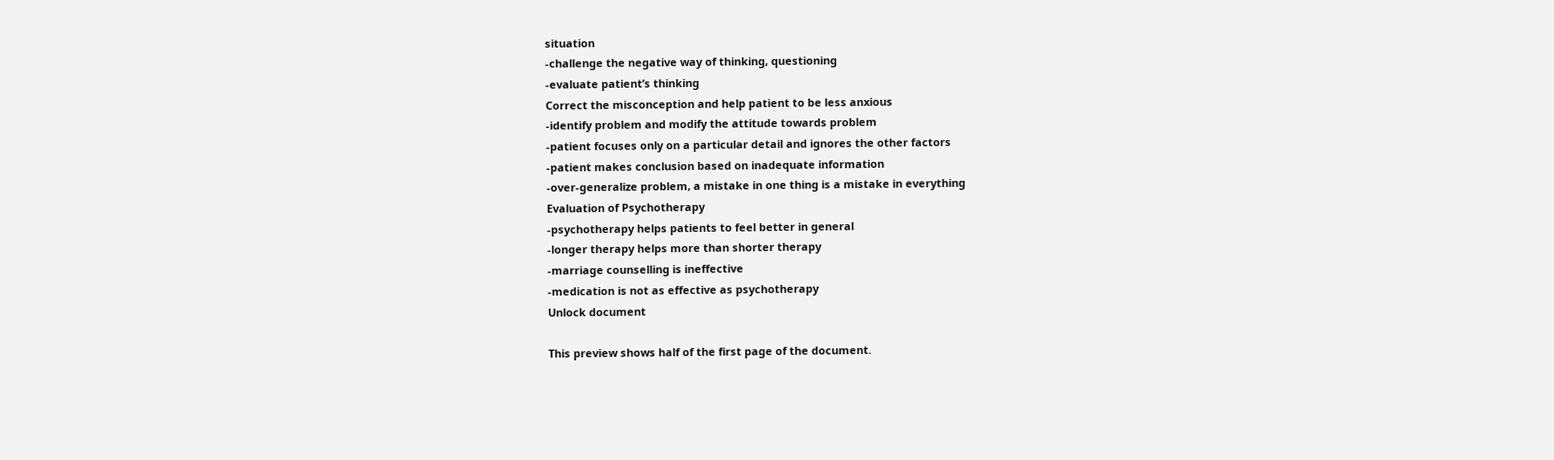situation
-challenge the negative way of thinking, questioning
-evaluate patient’s thinking
Correct the misconception and help patient to be less anxious
-identify problem and modify the attitude towards problem
-patient focuses only on a particular detail and ignores the other factors
-patient makes conclusion based on inadequate information
-over-generalize problem, a mistake in one thing is a mistake in everything
Evaluation of Psychotherapy
-psychotherapy helps patients to feel better in general
-longer therapy helps more than shorter therapy
-marriage counselling is ineffective
-medication is not as effective as psychotherapy
Unlock document

This preview shows half of the first page of the document.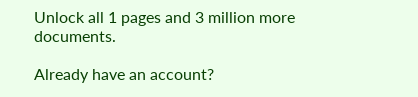Unlock all 1 pages and 3 million more documents.

Already have an account?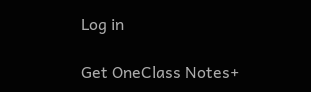Log in

Get OneClass Notes+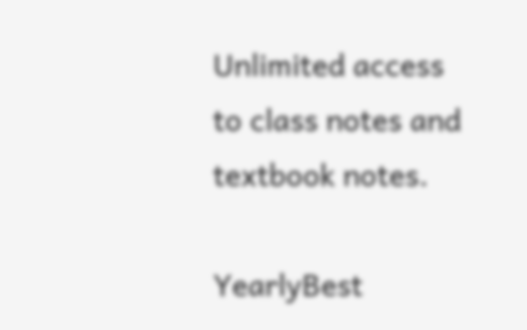Unlimited access to class notes and textbook notes.

YearlyBest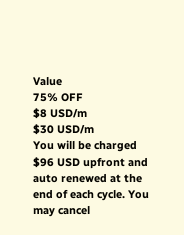Value
75% OFF
$8 USD/m
$30 USD/m
You will be charged $96 USD upfront and auto renewed at the end of each cycle. You may cancel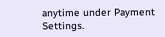anytime under Payment Settings.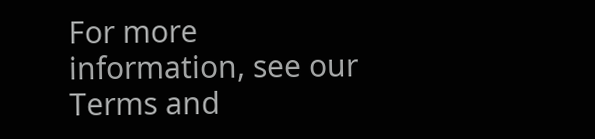For more information, see our Terms and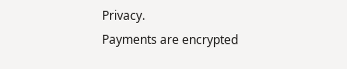Privacy.
Payments are encrypted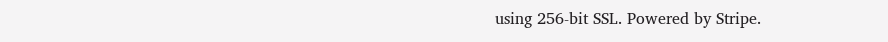using 256-bit SSL. Powered by Stripe.